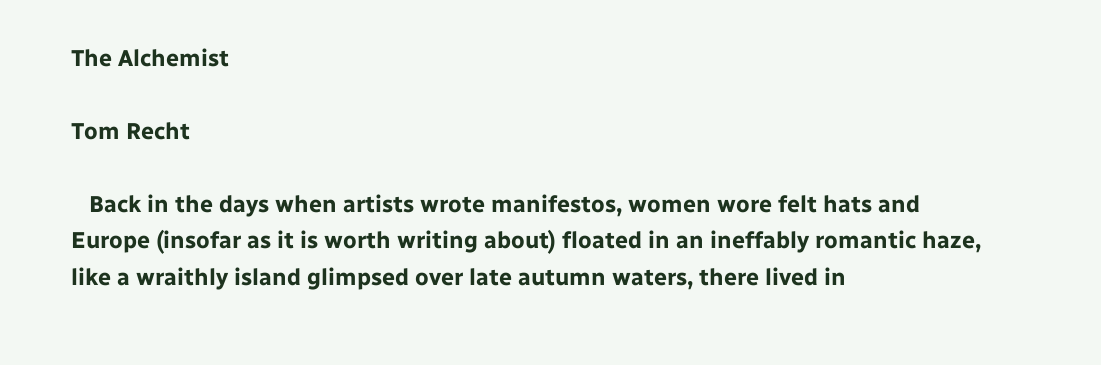The Alchemist

Tom Recht

   Back in the days when artists wrote manifestos, women wore felt hats and Europe (insofar as it is worth writing about) floated in an ineffably romantic haze, like a wraithly island glimpsed over late autumn waters, there lived in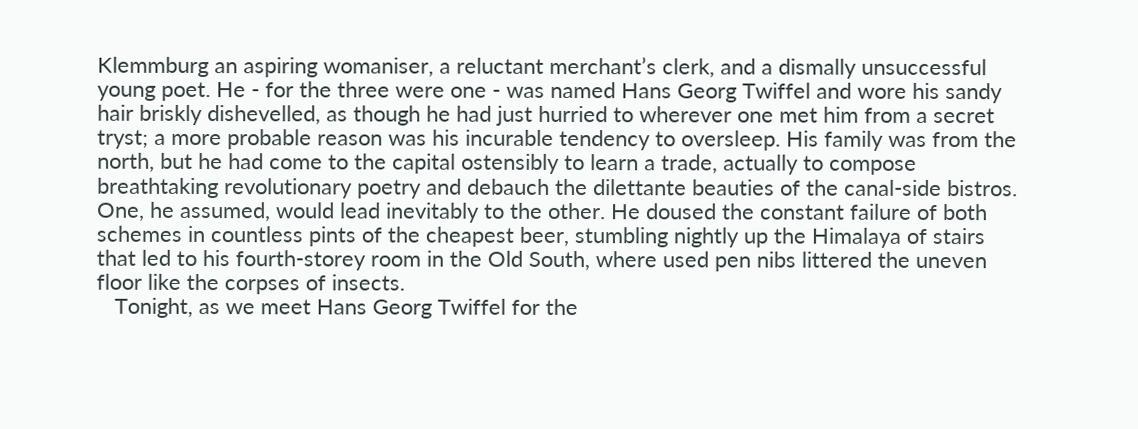Klemmburg an aspiring womaniser, a reluctant merchant’s clerk, and a dismally unsuccessful young poet. He - for the three were one - was named Hans Georg Twiffel and wore his sandy hair briskly dishevelled, as though he had just hurried to wherever one met him from a secret tryst; a more probable reason was his incurable tendency to oversleep. His family was from the north, but he had come to the capital ostensibly to learn a trade, actually to compose breathtaking revolutionary poetry and debauch the dilettante beauties of the canal-side bistros. One, he assumed, would lead inevitably to the other. He doused the constant failure of both schemes in countless pints of the cheapest beer, stumbling nightly up the Himalaya of stairs that led to his fourth-storey room in the Old South, where used pen nibs littered the uneven floor like the corpses of insects.
   Tonight, as we meet Hans Georg Twiffel for the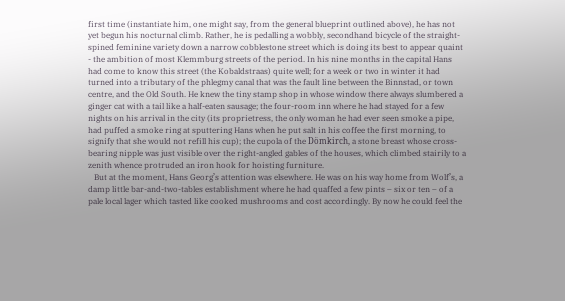first time (instantiate him, one might say, from the general blueprint outlined above), he has not yet begun his nocturnal climb. Rather, he is pedalling a wobbly, secondhand bicycle of the straight-spined feminine variety down a narrow cobblestone street which is doing its best to appear quaint - the ambition of most Klemmburg streets of the period. In his nine months in the capital Hans had come to know this street (the Kobaldstraas) quite well; for a week or two in winter it had turned into a tributary of the phlegmy canal that was the fault line between the Binnstad, or town centre, and the Old South. He knew the tiny stamp shop in whose window there always slumbered a ginger cat with a tail like a half-eaten sausage; the four-room inn where he had stayed for a few nights on his arrival in the city (its proprietress, the only woman he had ever seen smoke a pipe, had puffed a smoke ring at sputtering Hans when he put salt in his coffee the first morning, to signify that she would not refill his cup); the cupola of the Dömkirch, a stone breast whose cross-bearing nipple was just visible over the right-angled gables of the houses, which climbed stairily to a zenith whence protruded an iron hook for hoisting furniture.
   But at the moment, Hans Georg’s attention was elsewhere. He was on his way home from Wolf’s, a damp little bar-and-two-tables establishment where he had quaffed a few pints – six or ten – of a pale local lager which tasted like cooked mushrooms and cost accordingly. By now he could feel the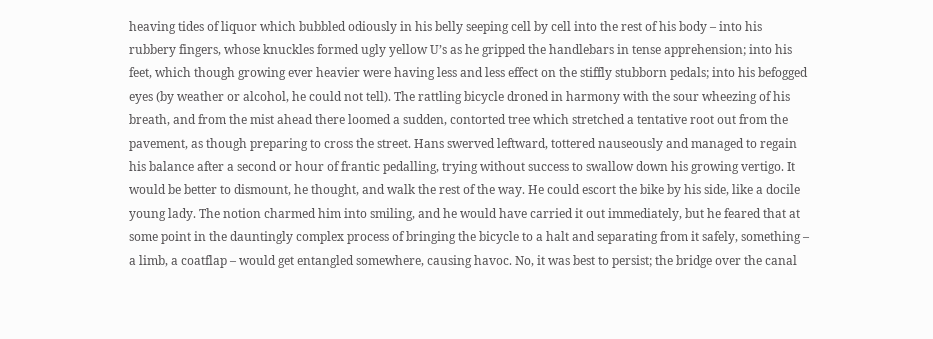heaving tides of liquor which bubbled odiously in his belly seeping cell by cell into the rest of his body – into his rubbery fingers, whose knuckles formed ugly yellow U’s as he gripped the handlebars in tense apprehension; into his feet, which though growing ever heavier were having less and less effect on the stiffly stubborn pedals; into his befogged eyes (by weather or alcohol, he could not tell). The rattling bicycle droned in harmony with the sour wheezing of his breath, and from the mist ahead there loomed a sudden, contorted tree which stretched a tentative root out from the pavement, as though preparing to cross the street. Hans swerved leftward, tottered nauseously and managed to regain his balance after a second or hour of frantic pedalling, trying without success to swallow down his growing vertigo. It would be better to dismount, he thought, and walk the rest of the way. He could escort the bike by his side, like a docile young lady. The notion charmed him into smiling, and he would have carried it out immediately, but he feared that at some point in the dauntingly complex process of bringing the bicycle to a halt and separating from it safely, something – a limb, a coatflap – would get entangled somewhere, causing havoc. No, it was best to persist; the bridge over the canal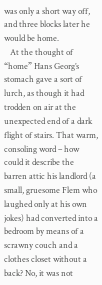was only a short way off, and three blocks later he would be home.
   At the thought of “home” Hans Georg’s stomach gave a sort of lurch, as though it had trodden on air at the unexpected end of a dark flight of stairs. That warm, consoling word – how could it describe the barren attic his landlord (a small, gruesome Flem who laughed only at his own jokes) had converted into a bedroom by means of a scrawny couch and a clothes closet without a back? No, it was not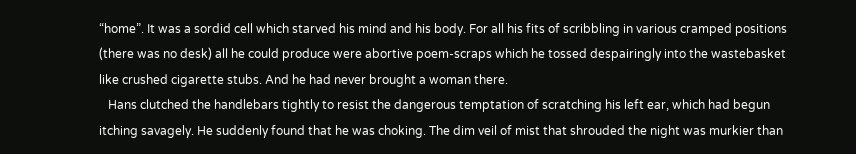“home”. It was a sordid cell which starved his mind and his body. For all his fits of scribbling in various cramped positions (there was no desk) all he could produce were abortive poem-scraps which he tossed despairingly into the wastebasket like crushed cigarette stubs. And he had never brought a woman there.
   Hans clutched the handlebars tightly to resist the dangerous temptation of scratching his left ear, which had begun itching savagely. He suddenly found that he was choking. The dim veil of mist that shrouded the night was murkier than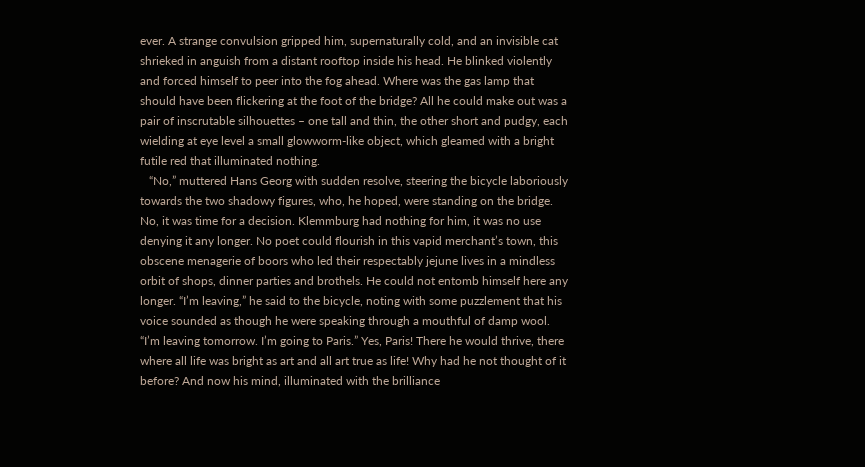ever. A strange convulsion gripped him, supernaturally cold, and an invisible cat shrieked in anguish from a distant rooftop inside his head. He blinked violently and forced himself to peer into the fog ahead. Where was the gas lamp that should have been flickering at the foot of the bridge? All he could make out was a pair of inscrutable silhouettes – one tall and thin, the other short and pudgy, each wielding at eye level a small glowworm-like object, which gleamed with a bright futile red that illuminated nothing.
   “No,” muttered Hans Georg with sudden resolve, steering the bicycle laboriously towards the two shadowy figures, who, he hoped, were standing on the bridge. No, it was time for a decision. Klemmburg had nothing for him, it was no use denying it any longer. No poet could flourish in this vapid merchant’s town, this obscene menagerie of boors who led their respectably jejune lives in a mindless orbit of shops, dinner parties and brothels. He could not entomb himself here any longer. “I’m leaving,” he said to the bicycle, noting with some puzzlement that his voice sounded as though he were speaking through a mouthful of damp wool. “I’m leaving tomorrow. I’m going to Paris.” Yes, Paris! There he would thrive, there where all life was bright as art and all art true as life! Why had he not thought of it before? And now his mind, illuminated with the brilliance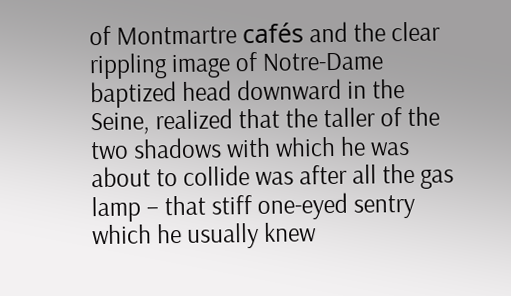of Montmartre cafés and the clear rippling image of Notre-Dame baptized head downward in the Seine, realized that the taller of the two shadows with which he was about to collide was after all the gas lamp – that stiff one-eyed sentry which he usually knew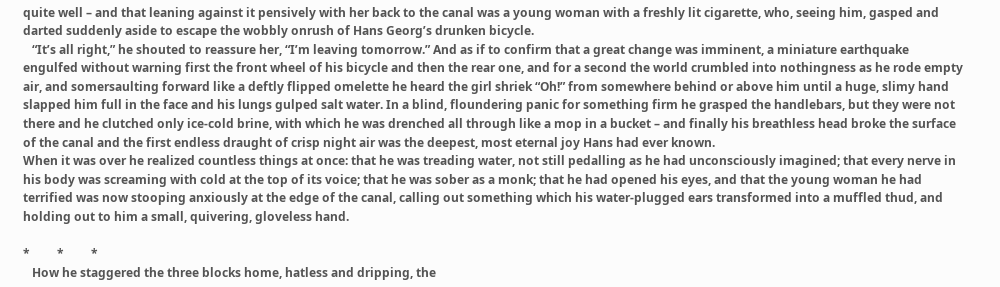quite well – and that leaning against it pensively with her back to the canal was a young woman with a freshly lit cigarette, who, seeing him, gasped and darted suddenly aside to escape the wobbly onrush of Hans Georg’s drunken bicycle.
   “It’s all right,” he shouted to reassure her, “I’m leaving tomorrow.” And as if to confirm that a great change was imminent, a miniature earthquake engulfed without warning first the front wheel of his bicycle and then the rear one, and for a second the world crumbled into nothingness as he rode empty air, and somersaulting forward like a deftly flipped omelette he heard the girl shriek “Oh!” from somewhere behind or above him until a huge, slimy hand slapped him full in the face and his lungs gulped salt water. In a blind, floundering panic for something firm he grasped the handlebars, but they were not there and he clutched only ice-cold brine, with which he was drenched all through like a mop in a bucket – and finally his breathless head broke the surface of the canal and the first endless draught of crisp night air was the deepest, most eternal joy Hans had ever known.
When it was over he realized countless things at once: that he was treading water, not still pedalling as he had unconsciously imagined; that every nerve in his body was screaming with cold at the top of its voice; that he was sober as a monk; that he had opened his eyes, and that the young woman he had terrified was now stooping anxiously at the edge of the canal, calling out something which his water-plugged ears transformed into a muffled thud, and holding out to him a small, quivering, gloveless hand.

*         *         *
   How he staggered the three blocks home, hatless and dripping, the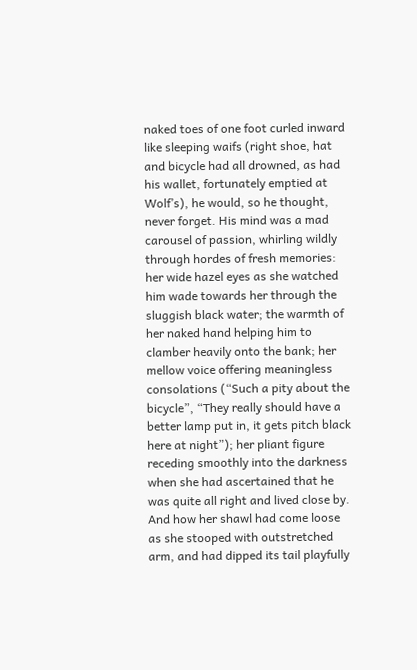naked toes of one foot curled inward like sleeping waifs (right shoe, hat and bicycle had all drowned, as had his wallet, fortunately emptied at Wolf’s), he would, so he thought, never forget. His mind was a mad carousel of passion, whirling wildly through hordes of fresh memories: her wide hazel eyes as she watched him wade towards her through the sluggish black water; the warmth of her naked hand helping him to clamber heavily onto the bank; her mellow voice offering meaningless consolations (“Such a pity about the bicycle”, “They really should have a better lamp put in, it gets pitch black here at night”); her pliant figure receding smoothly into the darkness when she had ascertained that he was quite all right and lived close by. And how her shawl had come loose as she stooped with outstretched arm, and had dipped its tail playfully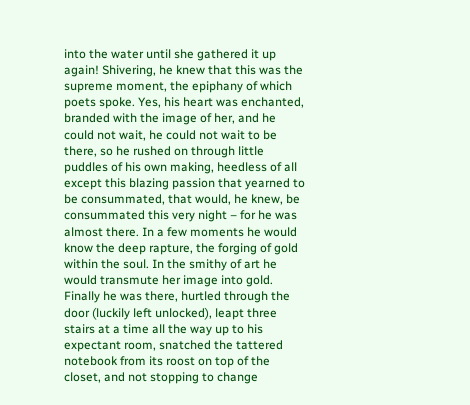into the water until she gathered it up again! Shivering, he knew that this was the supreme moment, the epiphany of which poets spoke. Yes, his heart was enchanted, branded with the image of her, and he could not wait, he could not wait to be there, so he rushed on through little puddles of his own making, heedless of all except this blazing passion that yearned to be consummated, that would, he knew, be consummated this very night – for he was almost there. In a few moments he would know the deep rapture, the forging of gold within the soul. In the smithy of art he would transmute her image into gold. Finally he was there, hurtled through the door (luckily left unlocked), leapt three stairs at a time all the way up to his expectant room, snatched the tattered notebook from its roost on top of the closet, and not stopping to change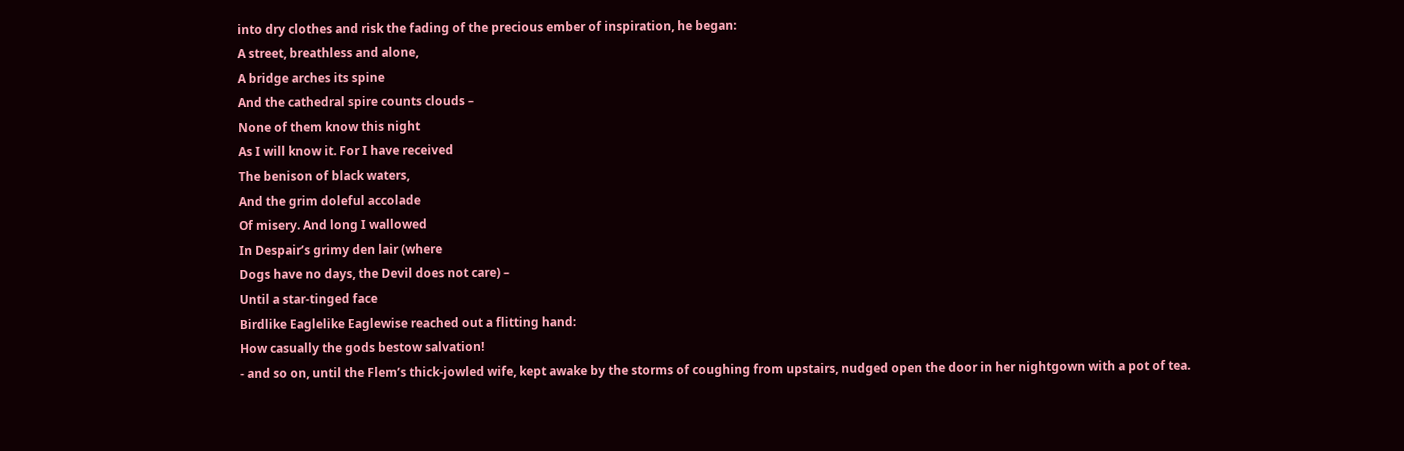into dry clothes and risk the fading of the precious ember of inspiration, he began:
A street, breathless and alone,
A bridge arches its spine
And the cathedral spire counts clouds –
None of them know this night
As I will know it. For I have received
The benison of black waters,
And the grim doleful accolade
Of misery. And long I wallowed
In Despair’s grimy den lair (where
Dogs have no days, the Devil does not care) –
Until a star-tinged face
Birdlike Eaglelike Eaglewise reached out a flitting hand:
How casually the gods bestow salvation!
- and so on, until the Flem’s thick-jowled wife, kept awake by the storms of coughing from upstairs, nudged open the door in her nightgown with a pot of tea.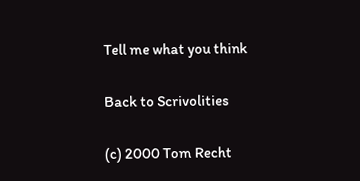Tell me what you think

Back to Scrivolities

(c) 2000 Tom Recht